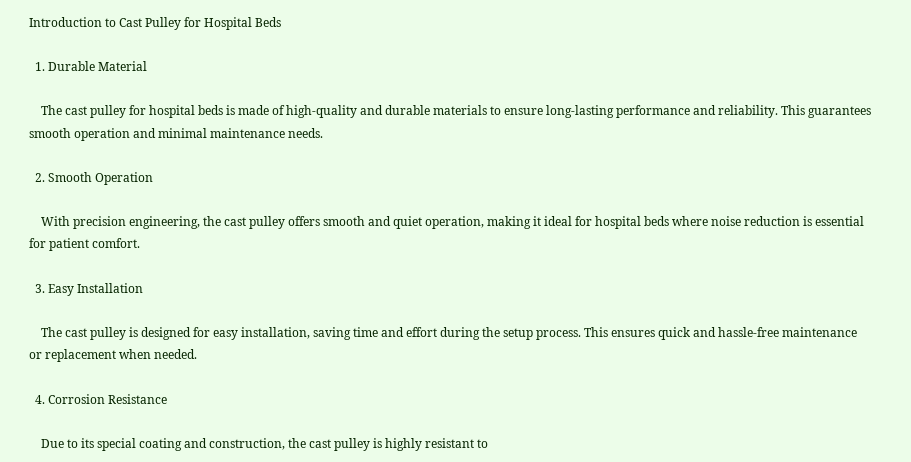Introduction to Cast Pulley for Hospital Beds

  1. Durable Material

    The cast pulley for hospital beds is made of high-quality and durable materials to ensure long-lasting performance and reliability. This guarantees smooth operation and minimal maintenance needs.

  2. Smooth Operation

    With precision engineering, the cast pulley offers smooth and quiet operation, making it ideal for hospital beds where noise reduction is essential for patient comfort.

  3. Easy Installation

    The cast pulley is designed for easy installation, saving time and effort during the setup process. This ensures quick and hassle-free maintenance or replacement when needed.

  4. Corrosion Resistance

    Due to its special coating and construction, the cast pulley is highly resistant to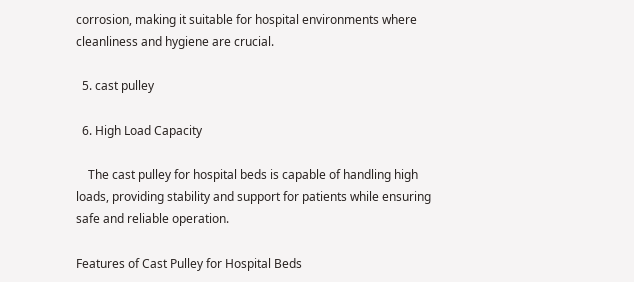corrosion, making it suitable for hospital environments where cleanliness and hygiene are crucial.

  5. cast pulley

  6. High Load Capacity

    The cast pulley for hospital beds is capable of handling high loads, providing stability and support for patients while ensuring safe and reliable operation.

Features of Cast Pulley for Hospital Beds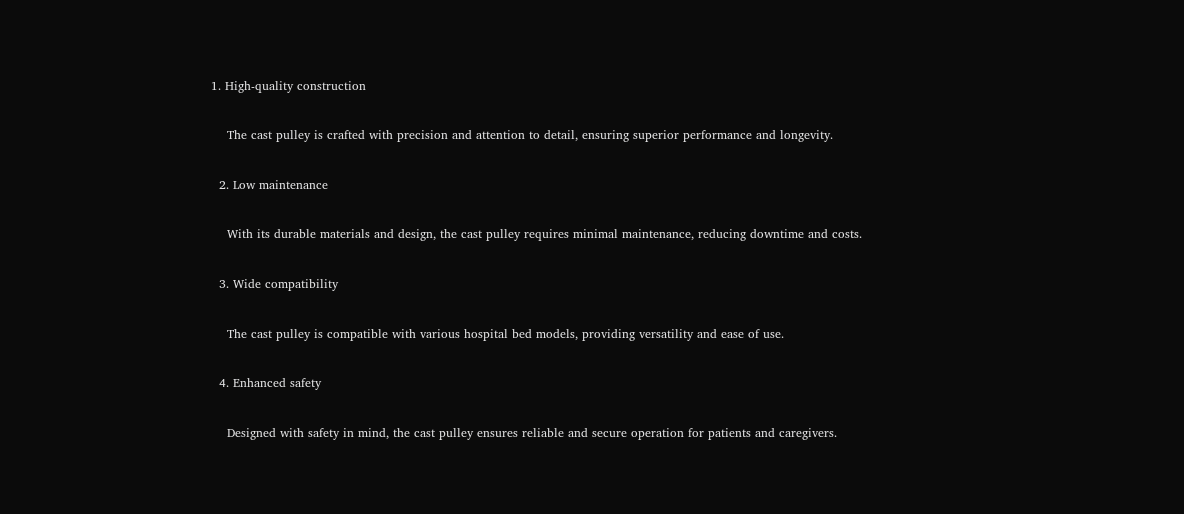1. High-quality construction

    The cast pulley is crafted with precision and attention to detail, ensuring superior performance and longevity.

  2. Low maintenance

    With its durable materials and design, the cast pulley requires minimal maintenance, reducing downtime and costs.

  3. Wide compatibility

    The cast pulley is compatible with various hospital bed models, providing versatility and ease of use.

  4. Enhanced safety

    Designed with safety in mind, the cast pulley ensures reliable and secure operation for patients and caregivers.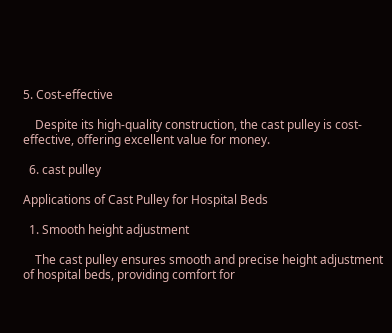5. Cost-effective

    Despite its high-quality construction, the cast pulley is cost-effective, offering excellent value for money.

  6. cast pulley

Applications of Cast Pulley for Hospital Beds

  1. Smooth height adjustment

    The cast pulley ensures smooth and precise height adjustment of hospital beds, providing comfort for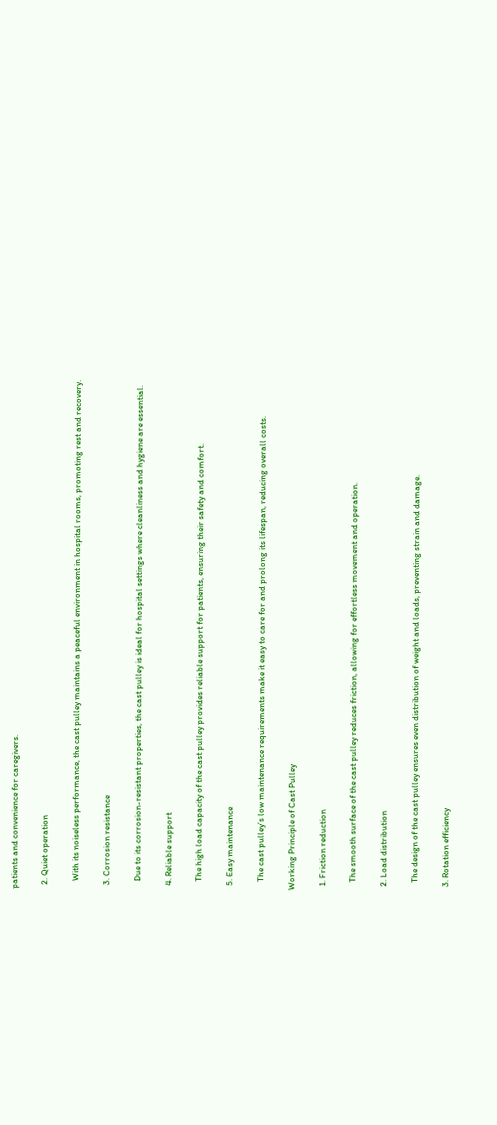patients and convenience for caregivers.

  2. Quiet operation

    With its noiseless performance, the cast pulley maintains a peaceful environment in hospital rooms, promoting rest and recovery.

  3. Corrosion resistance

    Due to its corrosion-resistant properties, the cast pulley is ideal for hospital settings where cleanliness and hygiene are essential.

  4. Reliable support

    The high load capacity of the cast pulley provides reliable support for patients, ensuring their safety and comfort.

  5. Easy maintenance

    The cast pulley’s low maintenance requirements make it easy to care for and prolong its lifespan, reducing overall costs.

Working Principle of Cast Pulley

  1. Friction reduction

    The smooth surface of the cast pulley reduces friction, allowing for effortless movement and operation.

  2. Load distribution

    The design of the cast pulley ensures even distribution of weight and loads, preventing strain and damage.

  3. Rotation efficiency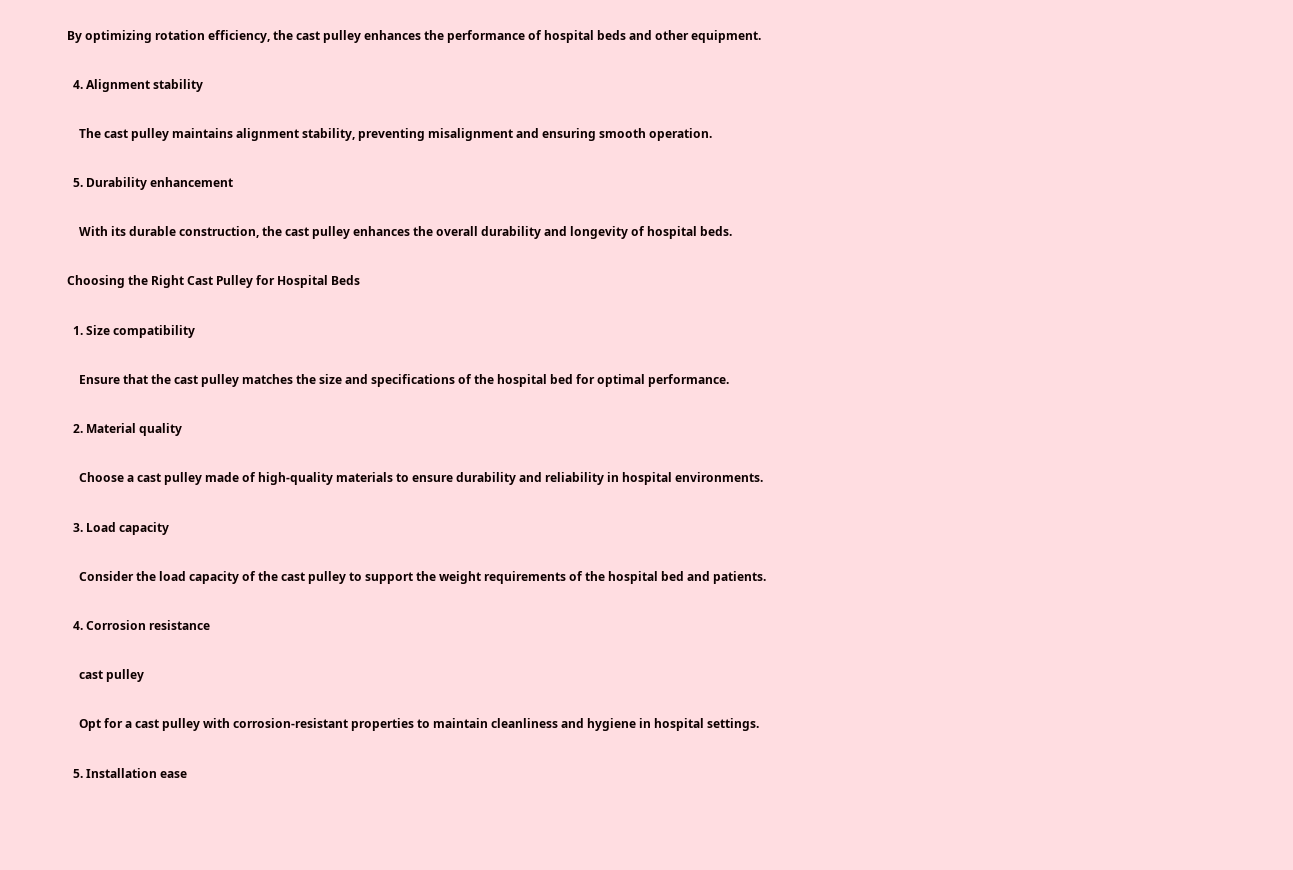By optimizing rotation efficiency, the cast pulley enhances the performance of hospital beds and other equipment.

  4. Alignment stability

    The cast pulley maintains alignment stability, preventing misalignment and ensuring smooth operation.

  5. Durability enhancement

    With its durable construction, the cast pulley enhances the overall durability and longevity of hospital beds.

Choosing the Right Cast Pulley for Hospital Beds

  1. Size compatibility

    Ensure that the cast pulley matches the size and specifications of the hospital bed for optimal performance.

  2. Material quality

    Choose a cast pulley made of high-quality materials to ensure durability and reliability in hospital environments.

  3. Load capacity

    Consider the load capacity of the cast pulley to support the weight requirements of the hospital bed and patients.

  4. Corrosion resistance

    cast pulley

    Opt for a cast pulley with corrosion-resistant properties to maintain cleanliness and hygiene in hospital settings.

  5. Installation ease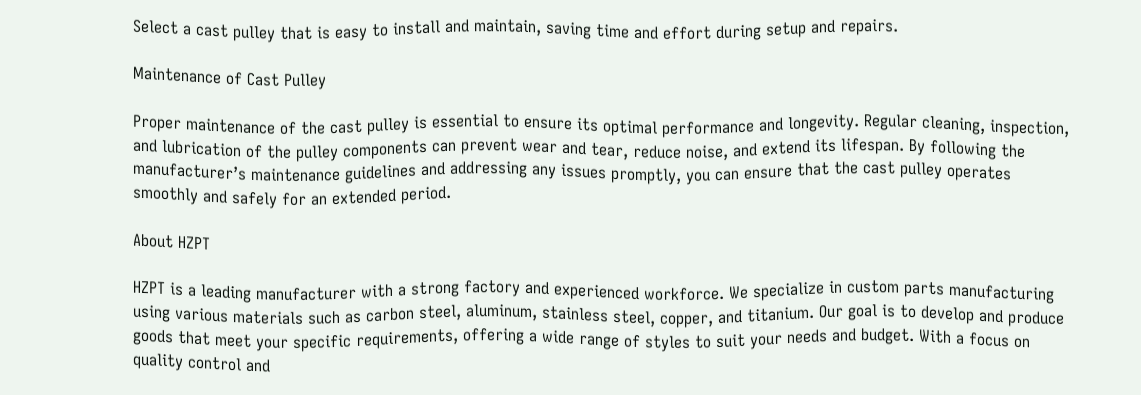Select a cast pulley that is easy to install and maintain, saving time and effort during setup and repairs.

Maintenance of Cast Pulley

Proper maintenance of the cast pulley is essential to ensure its optimal performance and longevity. Regular cleaning, inspection, and lubrication of the pulley components can prevent wear and tear, reduce noise, and extend its lifespan. By following the manufacturer’s maintenance guidelines and addressing any issues promptly, you can ensure that the cast pulley operates smoothly and safely for an extended period.

About HZPT

HZPT is a leading manufacturer with a strong factory and experienced workforce. We specialize in custom parts manufacturing using various materials such as carbon steel, aluminum, stainless steel, copper, and titanium. Our goal is to develop and produce goods that meet your specific requirements, offering a wide range of styles to suit your needs and budget. With a focus on quality control and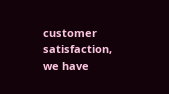customer satisfaction, we have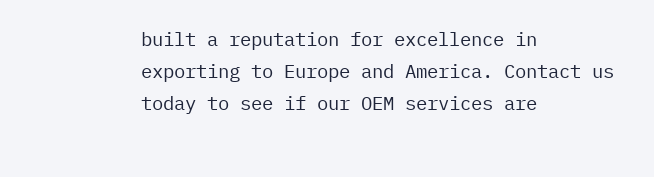built a reputation for excellence in exporting to Europe and America. Contact us today to see if our OEM services are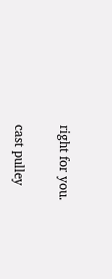right for you.

cast pulley